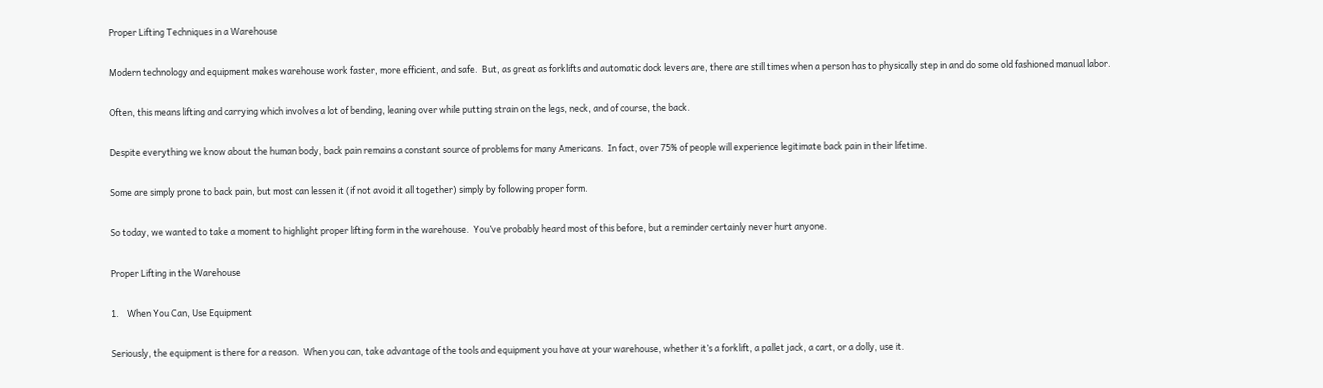Proper Lifting Techniques in a Warehouse

Modern technology and equipment makes warehouse work faster, more efficient, and safe.  But, as great as forklifts and automatic dock levers are, there are still times when a person has to physically step in and do some old fashioned manual labor.

Often, this means lifting and carrying which involves a lot of bending, leaning over while putting strain on the legs, neck, and of course, the back.

Despite everything we know about the human body, back pain remains a constant source of problems for many Americans.  In fact, over 75% of people will experience legitimate back pain in their lifetime.

Some are simply prone to back pain, but most can lessen it (if not avoid it all together) simply by following proper form.

So today, we wanted to take a moment to highlight proper lifting form in the warehouse.  You’ve probably heard most of this before, but a reminder certainly never hurt anyone.

Proper Lifting in the Warehouse

1.    When You Can, Use Equipment

Seriously, the equipment is there for a reason.  When you can, take advantage of the tools and equipment you have at your warehouse, whether it’s a forklift, a pallet jack, a cart, or a dolly, use it.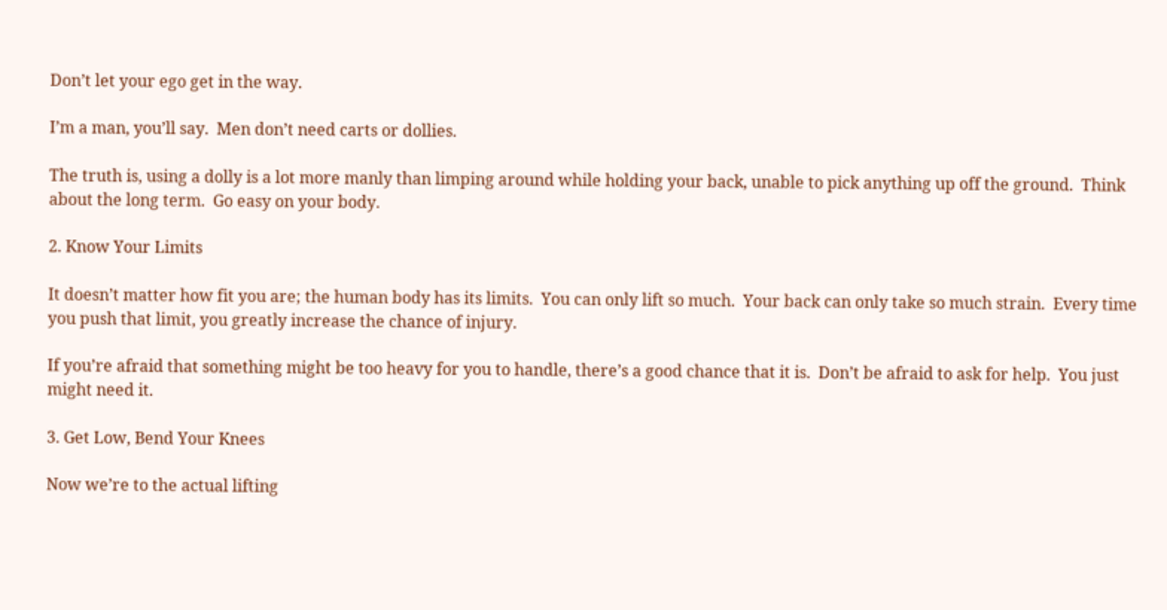Don’t let your ego get in the way.

I’m a man, you’ll say.  Men don’t need carts or dollies.

The truth is, using a dolly is a lot more manly than limping around while holding your back, unable to pick anything up off the ground.  Think about the long term.  Go easy on your body.

2. Know Your Limits

It doesn’t matter how fit you are; the human body has its limits.  You can only lift so much.  Your back can only take so much strain.  Every time you push that limit, you greatly increase the chance of injury.

If you’re afraid that something might be too heavy for you to handle, there’s a good chance that it is.  Don’t be afraid to ask for help.  You just might need it.

3. Get Low, Bend Your Knees

Now we’re to the actual lifting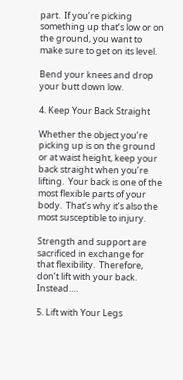part.  If you’re picking something up that’s low or on the ground, you want to make sure to get on its level.

Bend your knees and drop your butt down low.

4. Keep Your Back Straight

Whether the object you’re picking up is on the ground or at waist height, keep your back straight when you’re lifting.  Your back is one of the most flexible parts of your body.  That’s why it’s also the most susceptible to injury.

Strength and support are sacrificed in exchange for that flexibility.  Therefore, don’t lift with your back.  Instead….

5. Lift with Your Legs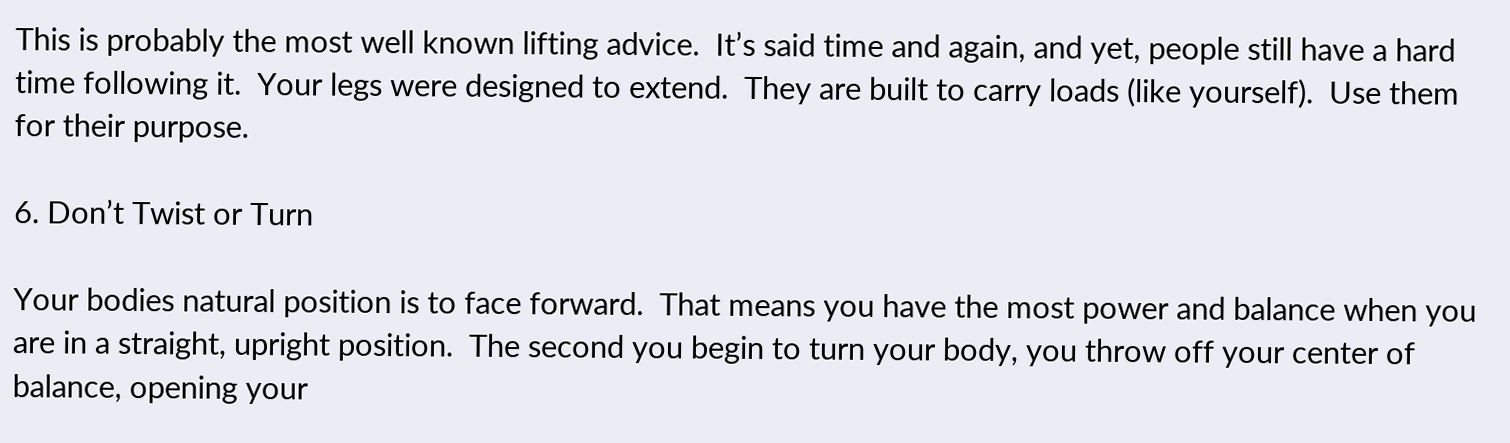This is probably the most well known lifting advice.  It’s said time and again, and yet, people still have a hard time following it.  Your legs were designed to extend.  They are built to carry loads (like yourself).  Use them for their purpose.

6. Don’t Twist or Turn

Your bodies natural position is to face forward.  That means you have the most power and balance when you are in a straight, upright position.  The second you begin to turn your body, you throw off your center of balance, opening your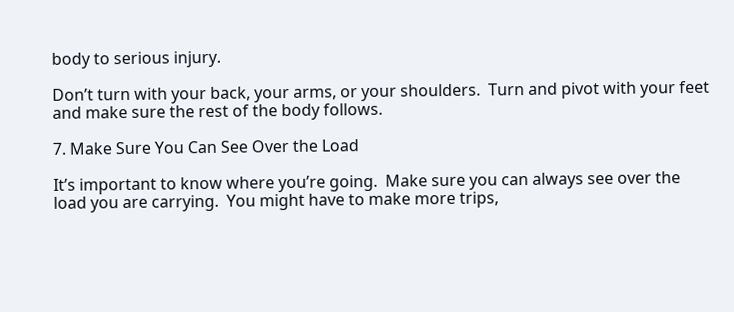body to serious injury.

Don’t turn with your back, your arms, or your shoulders.  Turn and pivot with your feet and make sure the rest of the body follows.

7. Make Sure You Can See Over the Load

It’s important to know where you’re going.  Make sure you can always see over the load you are carrying.  You might have to make more trips,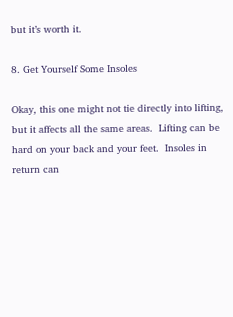but it’s worth it.

8. Get Yourself Some Insoles

Okay, this one might not tie directly into lifting, but it affects all the same areas.  Lifting can be hard on your back and your feet.  Insoles in return can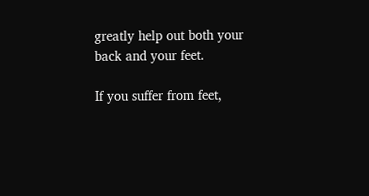greatly help out both your back and your feet.

If you suffer from feet,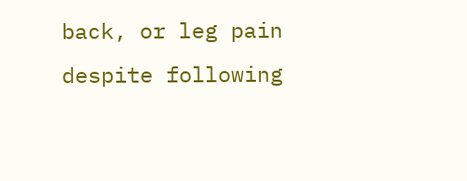back, or leg pain despite following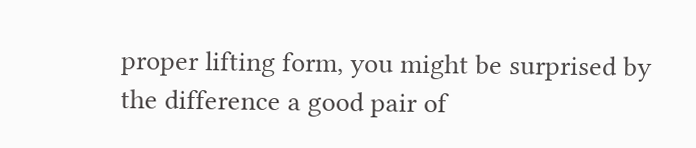proper lifting form, you might be surprised by the difference a good pair of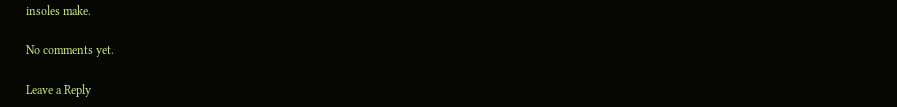insoles make.

No comments yet.

Leave a Reply